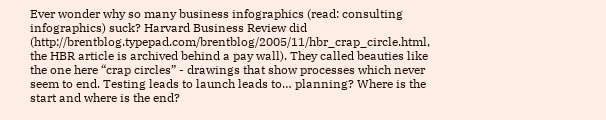Ever wonder why so many business infographics (read: consulting infographics) suck? Harvard Business Review did (http://brentblog.typepad.com/brentblog/2005/11/hbr_crap_circle.html, the HBR article is archived behind a pay wall). They called beauties like the one here “crap circles” - drawings that show processes which never seem to end. Testing leads to launch leads to… planning? Where is the start and where is the end?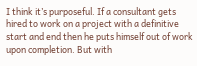I think it’s purposeful. If a consultant gets hired to work on a project with a definitive start and end then he puts himself out of work upon completion. But with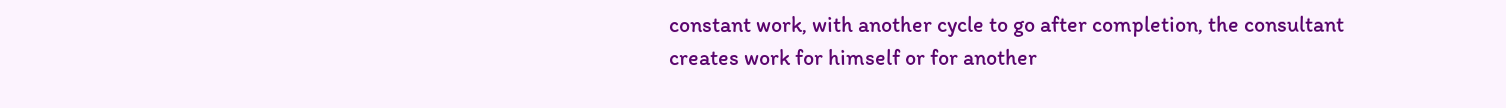constant work, with another cycle to go after completion, the consultant creates work for himself or for another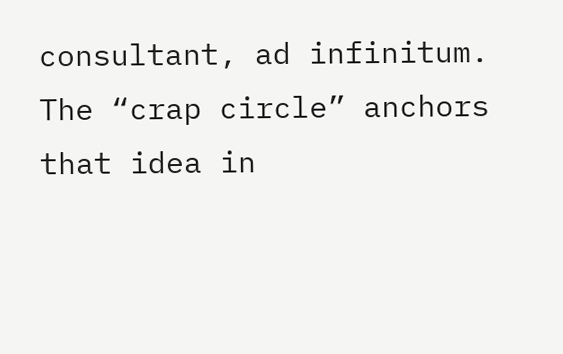consultant, ad infinitum. The “crap circle” anchors that idea in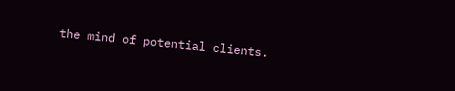the mind of potential clients.